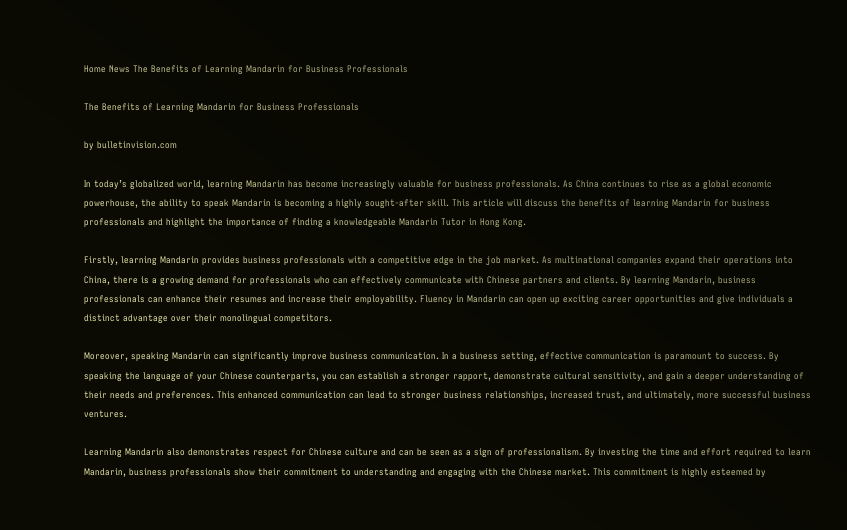Home News The Benefits of Learning Mandarin for Business Professionals

The Benefits of Learning Mandarin for Business Professionals

by bulletinvision.com

In today’s globalized world, learning Mandarin has become increasingly valuable for business professionals. As China continues to rise as a global economic powerhouse, the ability to speak Mandarin is becoming a highly sought-after skill. This article will discuss the benefits of learning Mandarin for business professionals and highlight the importance of finding a knowledgeable Mandarin Tutor in Hong Kong.

Firstly, learning Mandarin provides business professionals with a competitive edge in the job market. As multinational companies expand their operations into China, there is a growing demand for professionals who can effectively communicate with Chinese partners and clients. By learning Mandarin, business professionals can enhance their resumes and increase their employability. Fluency in Mandarin can open up exciting career opportunities and give individuals a distinct advantage over their monolingual competitors.

Moreover, speaking Mandarin can significantly improve business communication. In a business setting, effective communication is paramount to success. By speaking the language of your Chinese counterparts, you can establish a stronger rapport, demonstrate cultural sensitivity, and gain a deeper understanding of their needs and preferences. This enhanced communication can lead to stronger business relationships, increased trust, and ultimately, more successful business ventures.

Learning Mandarin also demonstrates respect for Chinese culture and can be seen as a sign of professionalism. By investing the time and effort required to learn Mandarin, business professionals show their commitment to understanding and engaging with the Chinese market. This commitment is highly esteemed by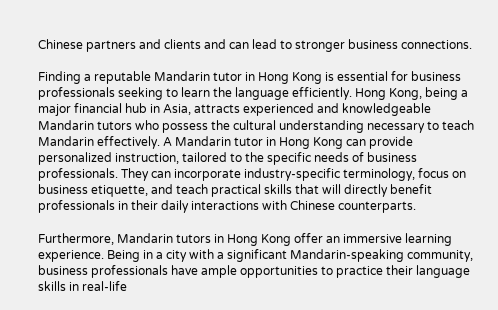Chinese partners and clients and can lead to stronger business connections.

Finding a reputable Mandarin tutor in Hong Kong is essential for business professionals seeking to learn the language efficiently. Hong Kong, being a major financial hub in Asia, attracts experienced and knowledgeable Mandarin tutors who possess the cultural understanding necessary to teach Mandarin effectively. A Mandarin tutor in Hong Kong can provide personalized instruction, tailored to the specific needs of business professionals. They can incorporate industry-specific terminology, focus on business etiquette, and teach practical skills that will directly benefit professionals in their daily interactions with Chinese counterparts.

Furthermore, Mandarin tutors in Hong Kong offer an immersive learning experience. Being in a city with a significant Mandarin-speaking community, business professionals have ample opportunities to practice their language skills in real-life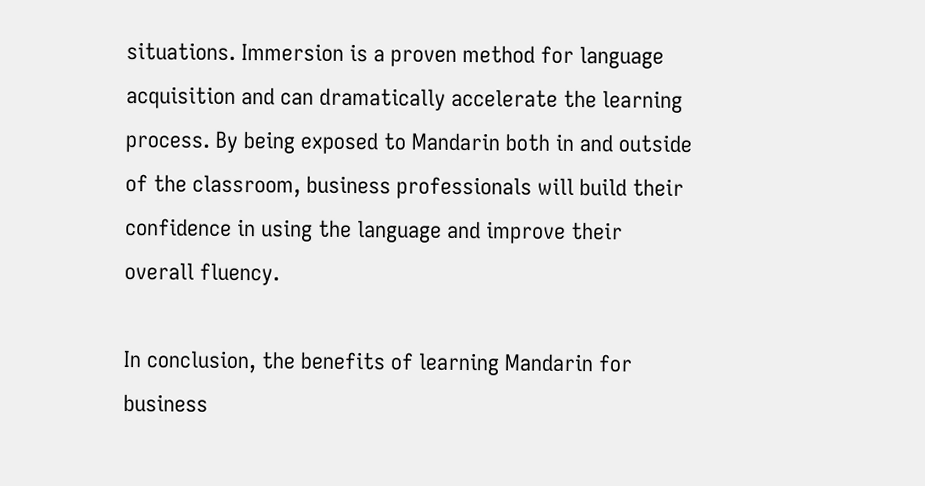situations. Immersion is a proven method for language acquisition and can dramatically accelerate the learning process. By being exposed to Mandarin both in and outside of the classroom, business professionals will build their confidence in using the language and improve their overall fluency.

In conclusion, the benefits of learning Mandarin for business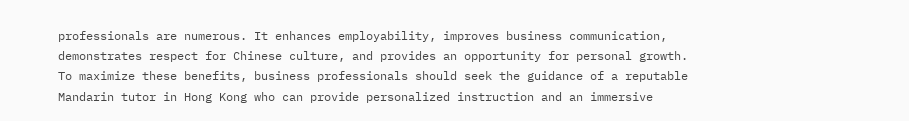professionals are numerous. It enhances employability, improves business communication, demonstrates respect for Chinese culture, and provides an opportunity for personal growth. To maximize these benefits, business professionals should seek the guidance of a reputable Mandarin tutor in Hong Kong who can provide personalized instruction and an immersive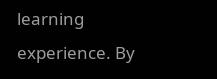learning experience. By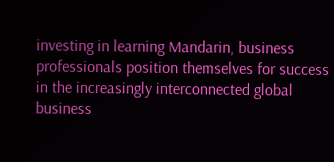investing in learning Mandarin, business professionals position themselves for success in the increasingly interconnected global business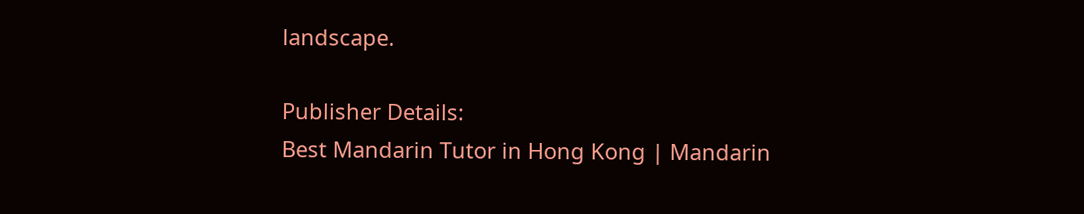landscape.

Publisher Details:
Best Mandarin Tutor in Hong Kong | Mandarin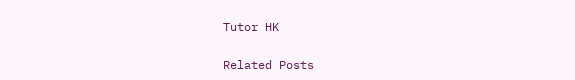Tutor HK

Related Posts